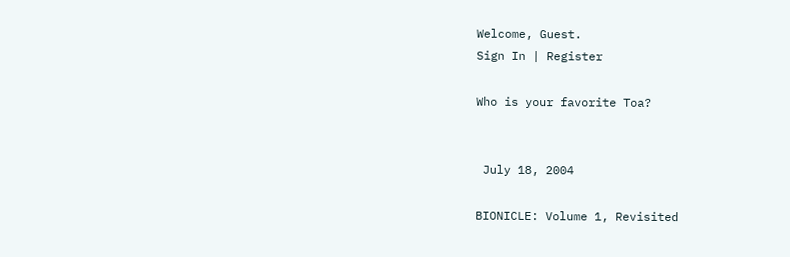Welcome, Guest.
Sign In | Register

Who is your favorite Toa?


 July 18, 2004

BIONICLE: Volume 1, Revisited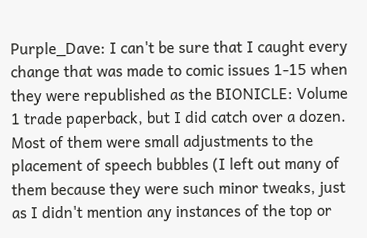Purple_Dave: I can't be sure that I caught every change that was made to comic issues 1-15 when they were republished as the BIONICLE: Volume 1 trade paperback, but I did catch over a dozen. Most of them were small adjustments to the placement of speech bubbles (I left out many of them because they were such minor tweaks, just as I didn't mention any instances of the top or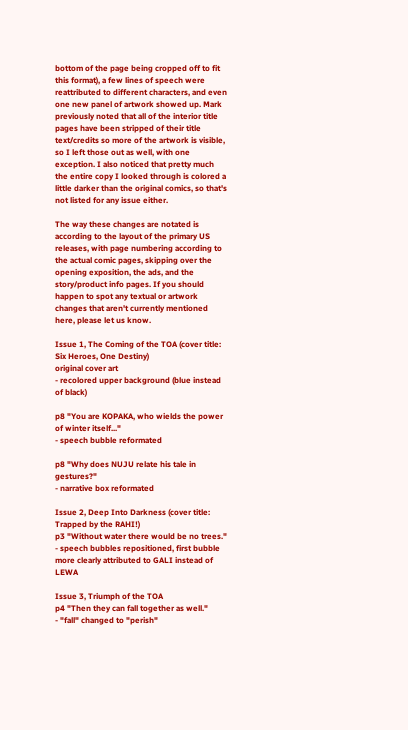bottom of the page being cropped off to fit this format), a few lines of speech were reattributed to different characters, and even one new panel of artwork showed up. Mark previously noted that all of the interior title pages have been stripped of their title text/credits so more of the artwork is visible, so I left those out as well, with one exception. I also noticed that pretty much the entire copy I looked through is colored a little darker than the original comics, so that's not listed for any issue either.

The way these changes are notated is according to the layout of the primary US releases, with page numbering according to the actual comic pages, skipping over the opening exposition, the ads, and the story/product info pages. If you should happen to spot any textual or artwork changes that aren't currently mentioned here, please let us know.

Issue 1, The Coming of the TOA (cover title: Six Heroes, One Destiny)
original cover art
- recolored upper background (blue instead of black)

p8 "You are KOPAKA, who wields the power of winter itself..."
- speech bubble reformated

p8 "Why does NUJU relate his tale in gestures?"
- narrative box reformated

Issue 2, Deep Into Darkness (cover title: Trapped by the RAHI!)
p3 "Without water there would be no trees."
- speech bubbles repositioned, first bubble more clearly attributed to GALI instead of LEWA

Issue 3, Triumph of the TOA
p4 "Then they can fall together as well."
- "fall" changed to "perish"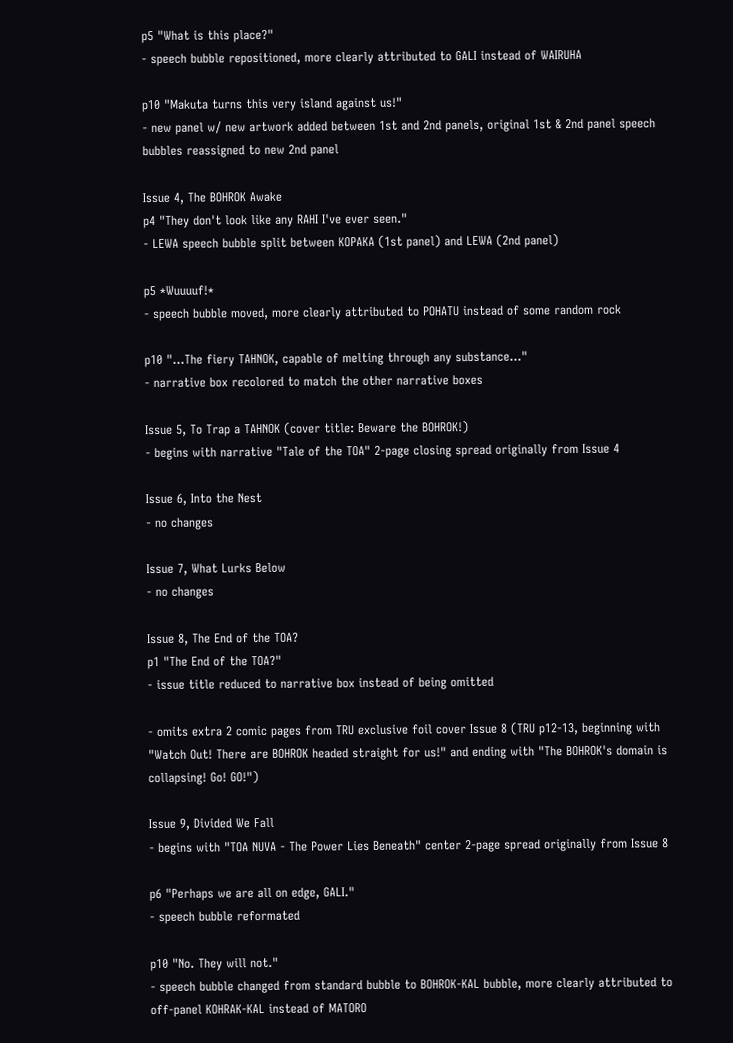p5 "What is this place?"
- speech bubble repositioned, more clearly attributed to GALI instead of WAIRUHA

p10 "Makuta turns this very island against us!"
- new panel w/ new artwork added between 1st and 2nd panels, original 1st & 2nd panel speech bubbles reassigned to new 2nd panel

Issue 4, The BOHROK Awake
p4 "They don't look like any RAHI I've ever seen."
- LEWA speech bubble split between KOPAKA (1st panel) and LEWA (2nd panel)

p5 *Wuuuuf!*
- speech bubble moved, more clearly attributed to POHATU instead of some random rock

p10 "...The fiery TAHNOK, capable of melting through any substance..."
- narrative box recolored to match the other narrative boxes

Issue 5, To Trap a TAHNOK (cover title: Beware the BOHROK!)
- begins with narrative "Tale of the TOA" 2-page closing spread originally from Issue 4

Issue 6, Into the Nest
- no changes

Issue 7, What Lurks Below
- no changes

Issue 8, The End of the TOA?
p1 "The End of the TOA?"
- issue title reduced to narrative box instead of being omitted

- omits extra 2 comic pages from TRU exclusive foil cover Issue 8 (TRU p12-13, beginning with "Watch Out! There are BOHROK headed straight for us!" and ending with "The BOHROK's domain is collapsing! Go! GO!")

Issue 9, Divided We Fall
- begins with "TOA NUVA - The Power Lies Beneath" center 2-page spread originally from Issue 8

p6 "Perhaps we are all on edge, GALI."
- speech bubble reformated

p10 "No. They will not."
- speech bubble changed from standard bubble to BOHROK-KAL bubble, more clearly attributed to off-panel KOHRAK-KAL instead of MATORO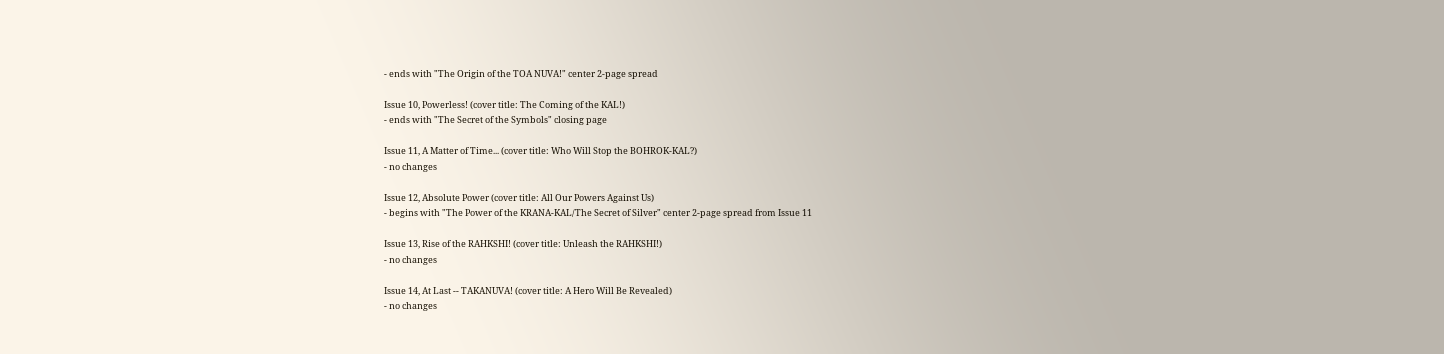- ends with "The Origin of the TOA NUVA!" center 2-page spread

Issue 10, Powerless! (cover title: The Coming of the KAL!)
- ends with "The Secret of the Symbols" closing page

Issue 11, A Matter of Time... (cover title: Who Will Stop the BOHROK-KAL?)
- no changes

Issue 12, Absolute Power (cover title: All Our Powers Against Us)
- begins with "The Power of the KRANA-KAL/The Secret of Silver" center 2-page spread from Issue 11

Issue 13, Rise of the RAHKSHI! (cover title: Unleash the RAHKSHI!)
- no changes

Issue 14, At Last -- TAKANUVA! (cover title: A Hero Will Be Revealed)
- no changes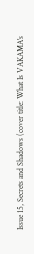Issue 15, Secrets and Shadows (cover title: What Is VAKAMA's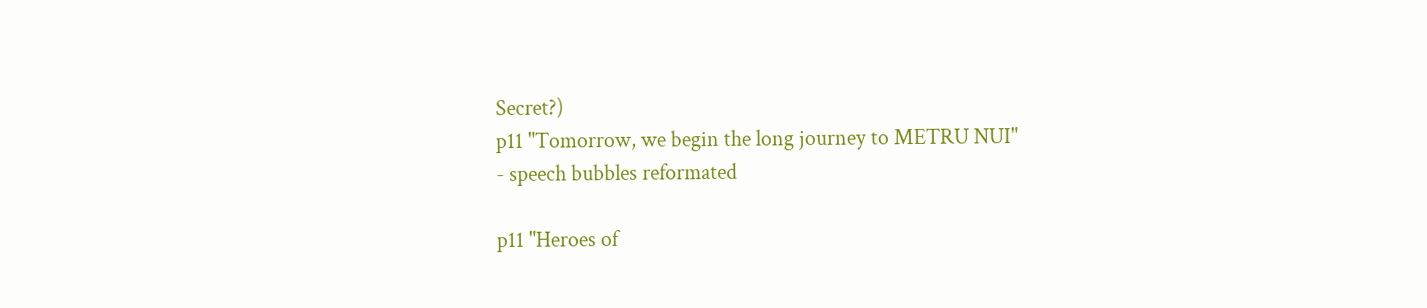Secret?)
p11 "Tomorrow, we begin the long journey to METRU NUI"
- speech bubbles reformated

p11 "Heroes of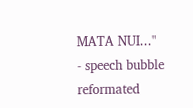MATA NUI..."
- speech bubble reformated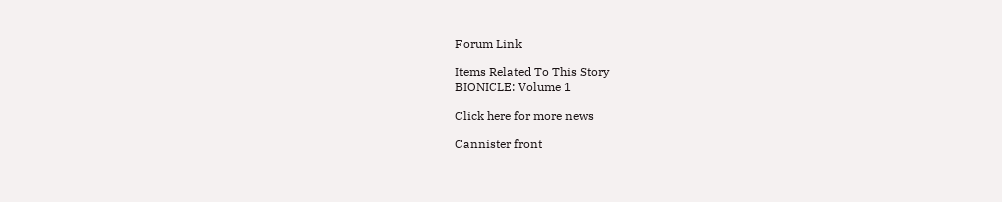Forum Link

Items Related To This Story
BIONICLE: Volume 1

Click here for more news

Cannister front